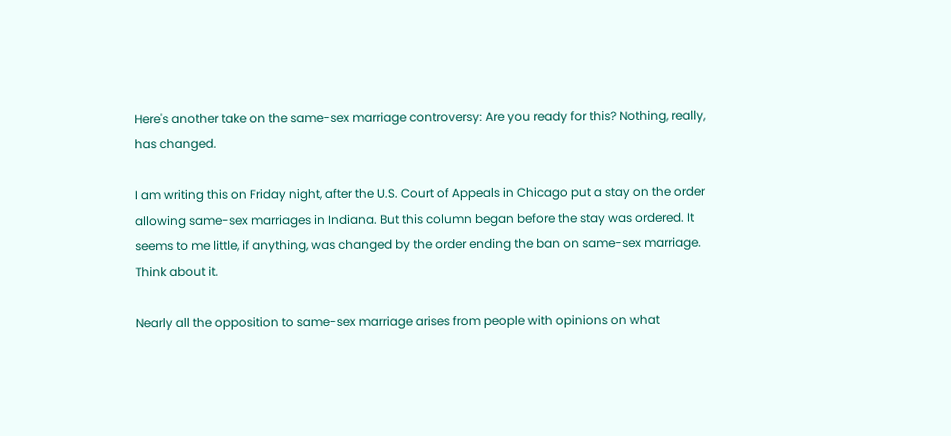Here's another take on the same-sex marriage controversy: Are you ready for this? Nothing, really, has changed.

I am writing this on Friday night, after the U.S. Court of Appeals in Chicago put a stay on the order allowing same-sex marriages in Indiana. But this column began before the stay was ordered. It seems to me little, if anything, was changed by the order ending the ban on same-sex marriage. Think about it.

Nearly all the opposition to same-sex marriage arises from people with opinions on what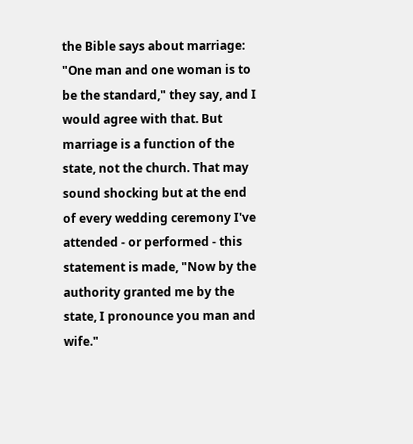the Bible says about marriage: "One man and one woman is to be the standard," they say, and I would agree with that. But marriage is a function of the state, not the church. That may sound shocking but at the end of every wedding ceremony I've attended - or performed - this statement is made, "Now by the authority granted me by the state, I pronounce you man and wife."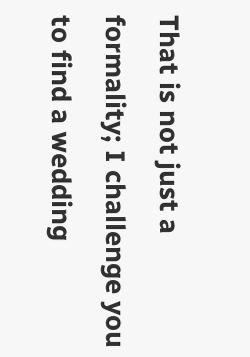That is not just a formality; I challenge you to find a wedding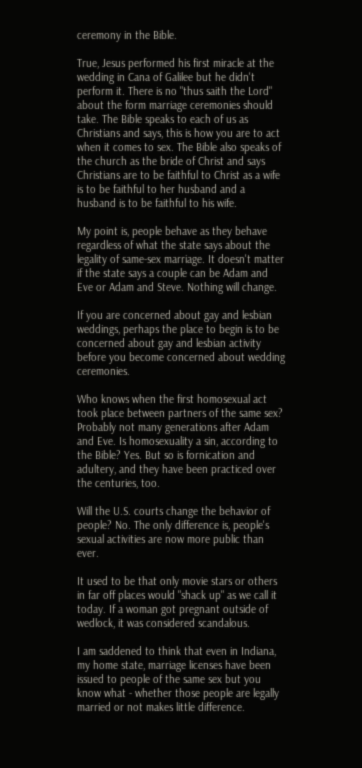ceremony in the Bible.

True, Jesus performed his first miracle at the wedding in Cana of Galilee but he didn't perform it. There is no "thus saith the Lord" about the form marriage ceremonies should take. The Bible speaks to each of us as Christians and says, this is how you are to act when it comes to sex. The Bible also speaks of the church as the bride of Christ and says Christians are to be faithful to Christ as a wife is to be faithful to her husband and a husband is to be faithful to his wife.

My point is, people behave as they behave regardless of what the state says about the legality of same-sex marriage. It doesn't matter if the state says a couple can be Adam and Eve or Adam and Steve. Nothing will change.

If you are concerned about gay and lesbian weddings, perhaps the place to begin is to be concerned about gay and lesbian activity before you become concerned about wedding ceremonies.

Who knows when the first homosexual act took place between partners of the same sex? Probably not many generations after Adam and Eve. Is homosexuality a sin, according to the Bible? Yes. But so is fornication and adultery, and they have been practiced over the centuries, too.

Will the U.S. courts change the behavior of people? No. The only difference is, people's sexual activities are now more public than ever.

It used to be that only movie stars or others in far off places would "shack up" as we call it today. If a woman got pregnant outside of wedlock, it was considered scandalous.

I am saddened to think that even in Indiana, my home state, marriage licenses have been issued to people of the same sex but you know what - whether those people are legally married or not makes little difference.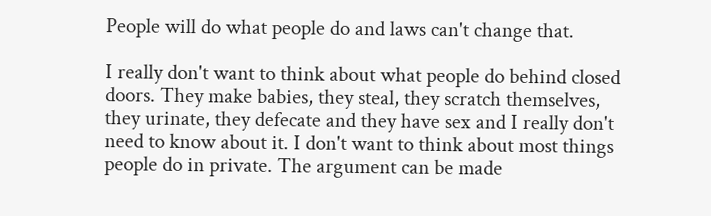People will do what people do and laws can't change that.

I really don't want to think about what people do behind closed doors. They make babies, they steal, they scratch themselves, they urinate, they defecate and they have sex and I really don't need to know about it. I don't want to think about most things people do in private. The argument can be made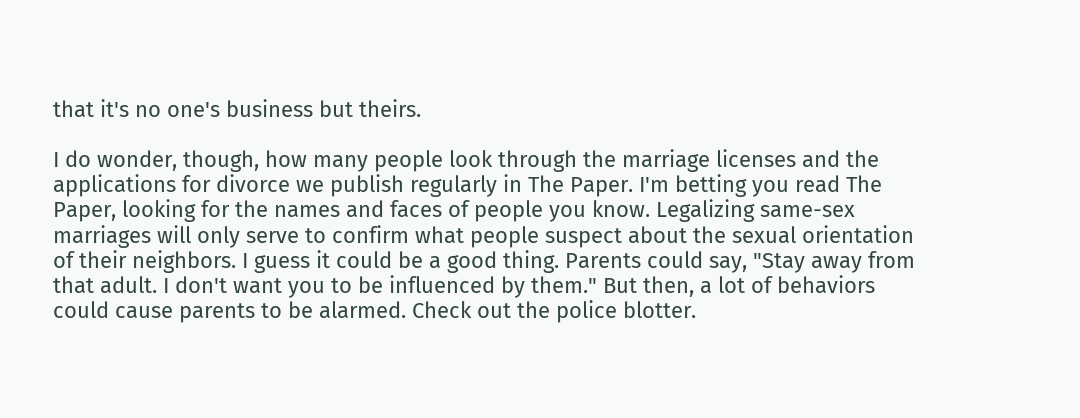that it's no one's business but theirs.

I do wonder, though, how many people look through the marriage licenses and the applications for divorce we publish regularly in The Paper. I'm betting you read The Paper, looking for the names and faces of people you know. Legalizing same-sex marriages will only serve to confirm what people suspect about the sexual orientation of their neighbors. I guess it could be a good thing. Parents could say, "Stay away from that adult. I don't want you to be influenced by them." But then, a lot of behaviors could cause parents to be alarmed. Check out the police blotter.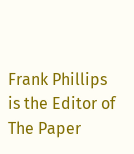Frank Phillips is the Editor of The Paper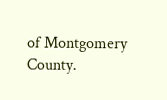of Montgomery County.